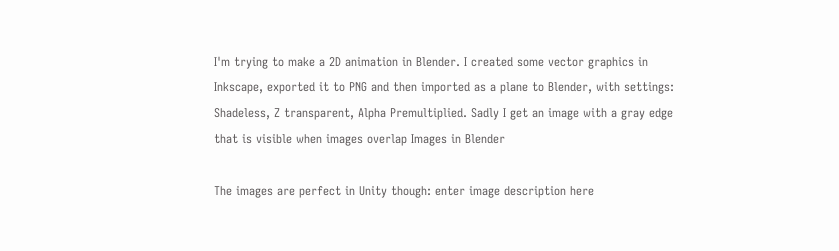I'm trying to make a 2D animation in Blender. I created some vector graphics in Inkscape, exported it to PNG and then imported as a plane to Blender, with settings: Shadeless, Z transparent, Alpha Premultiplied. Sadly I get an image with a gray edge that is visible when images overlap Images in Blender

The images are perfect in Unity though: enter image description here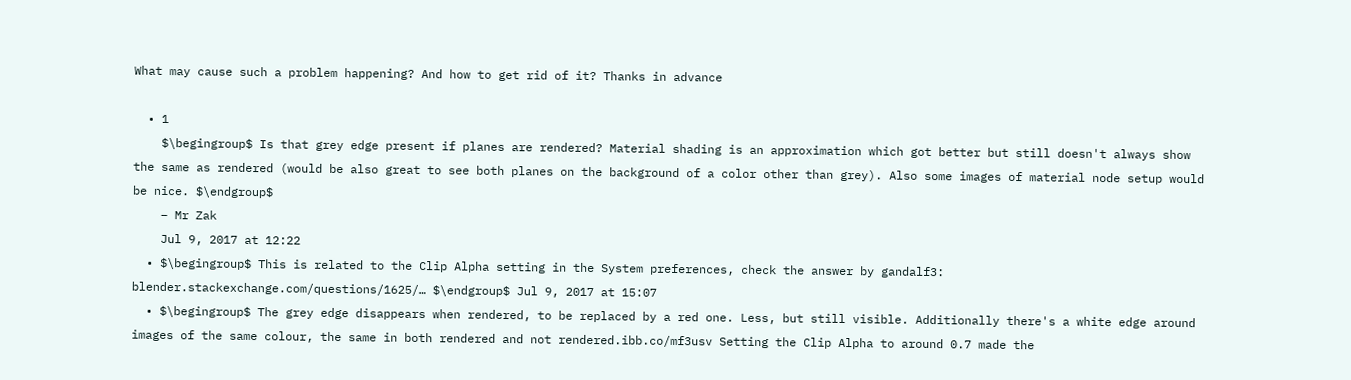What may cause such a problem happening? And how to get rid of it? Thanks in advance

  • 1
    $\begingroup$ Is that grey edge present if planes are rendered? Material shading is an approximation which got better but still doesn't always show the same as rendered (would be also great to see both planes on the background of a color other than grey). Also some images of material node setup would be nice. $\endgroup$
    – Mr Zak
    Jul 9, 2017 at 12:22
  • $\begingroup$ This is related to the Clip Alpha setting in the System preferences, check the answer by gandalf3: blender.stackexchange.com/questions/1625/… $\endgroup$ Jul 9, 2017 at 15:07
  • $\begingroup$ The grey edge disappears when rendered, to be replaced by a red one. Less, but still visible. Additionally there's a white edge around images of the same colour, the same in both rendered and not rendered.ibb.co/mf3usv Setting the Clip Alpha to around 0.7 made the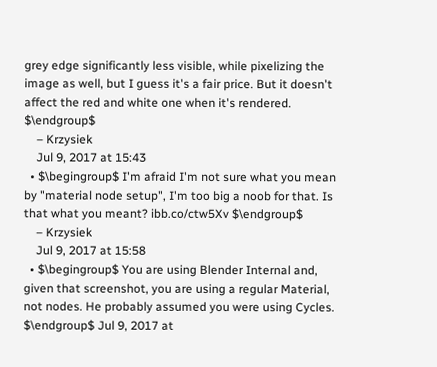grey edge significantly less visible, while pixelizing the image as well, but I guess it's a fair price. But it doesn't affect the red and white one when it's rendered. $\endgroup$
    – Krzysiek
    Jul 9, 2017 at 15:43
  • $\begingroup$ I'm afraid I'm not sure what you mean by "material node setup", I'm too big a noob for that. Is that what you meant? ibb.co/ctw5Xv $\endgroup$
    – Krzysiek
    Jul 9, 2017 at 15:58
  • $\begingroup$ You are using Blender Internal and, given that screenshot, you are using a regular Material, not nodes. He probably assumed you were using Cycles. $\endgroup$ Jul 9, 2017 at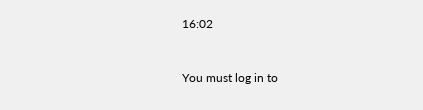16:02


You must log in to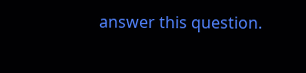answer this question.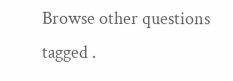Browse other questions tagged .